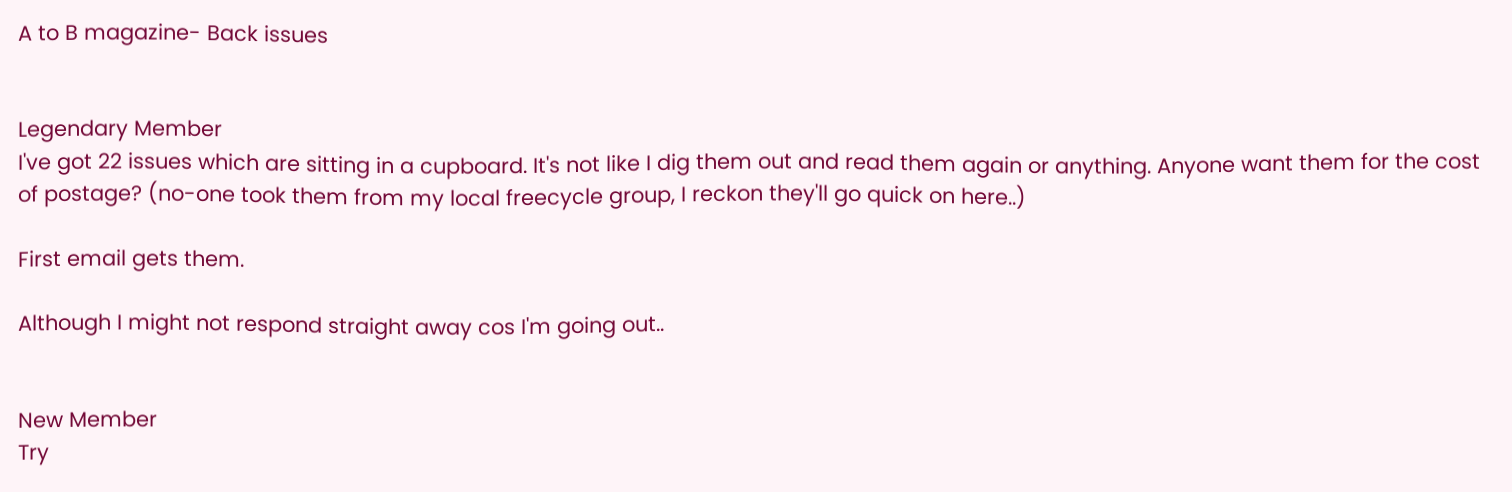A to B magazine- Back issues


Legendary Member
I've got 22 issues which are sitting in a cupboard. It's not like I dig them out and read them again or anything. Anyone want them for the cost of postage? (no-one took them from my local freecycle group, I reckon they'll go quick on here..)

First email gets them.

Although I might not respond straight away cos I'm going out..


New Member
Try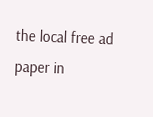the local free ad paper in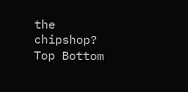the chipshop?
Top Bottom